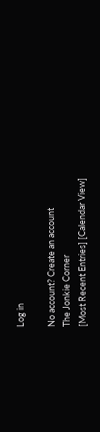Log in

No account? Create an account
The Jonkie Corner
[Most Recent Entries] [Calendar View]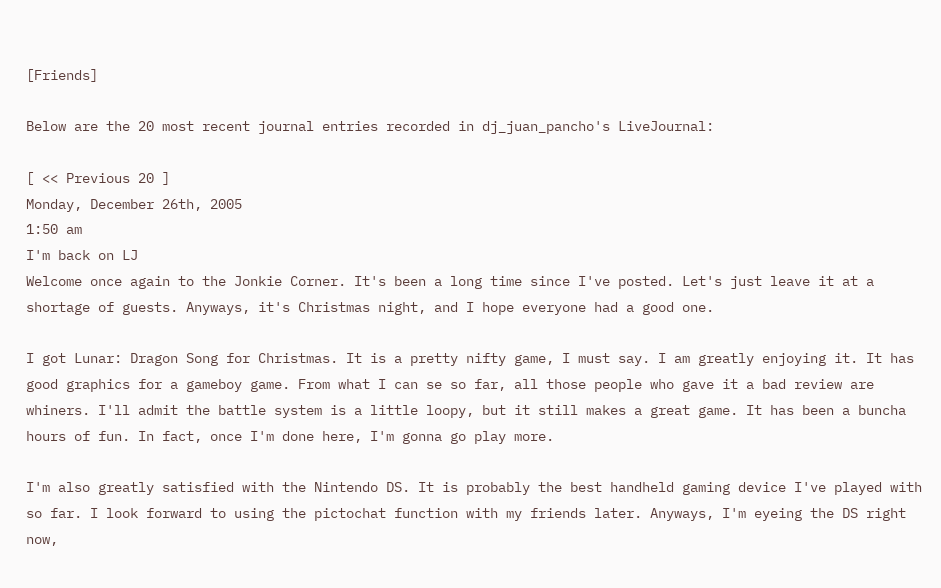[Friends]

Below are the 20 most recent journal entries recorded in dj_juan_pancho's LiveJournal:

[ << Previous 20 ]
Monday, December 26th, 2005
1:50 am
I'm back on LJ
Welcome once again to the Jonkie Corner. It's been a long time since I've posted. Let's just leave it at a shortage of guests. Anyways, it's Christmas night, and I hope everyone had a good one.

I got Lunar: Dragon Song for Christmas. It is a pretty nifty game, I must say. I am greatly enjoying it. It has good graphics for a gameboy game. From what I can se so far, all those people who gave it a bad review are whiners. I'll admit the battle system is a little loopy, but it still makes a great game. It has been a buncha hours of fun. In fact, once I'm done here, I'm gonna go play more.

I'm also greatly satisfied with the Nintendo DS. It is probably the best handheld gaming device I've played with so far. I look forward to using the pictochat function with my friends later. Anyways, I'm eyeing the DS right now,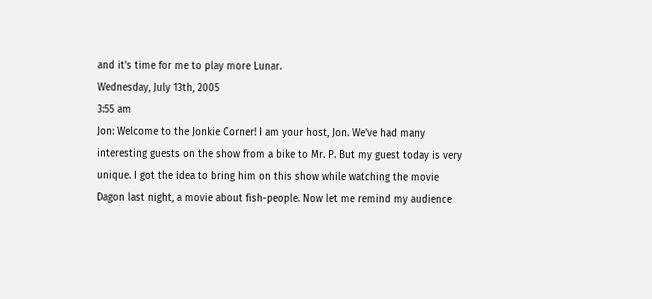and it's time for me to play more Lunar.
Wednesday, July 13th, 2005
3:55 am
Jon: Welcome to the Jonkie Corner! I am your host, Jon. We've had many interesting guests on the show from a bike to Mr. P. But my guest today is very unique. I got the idea to bring him on this show while watching the movie Dagon last night, a movie about fish-people. Now let me remind my audience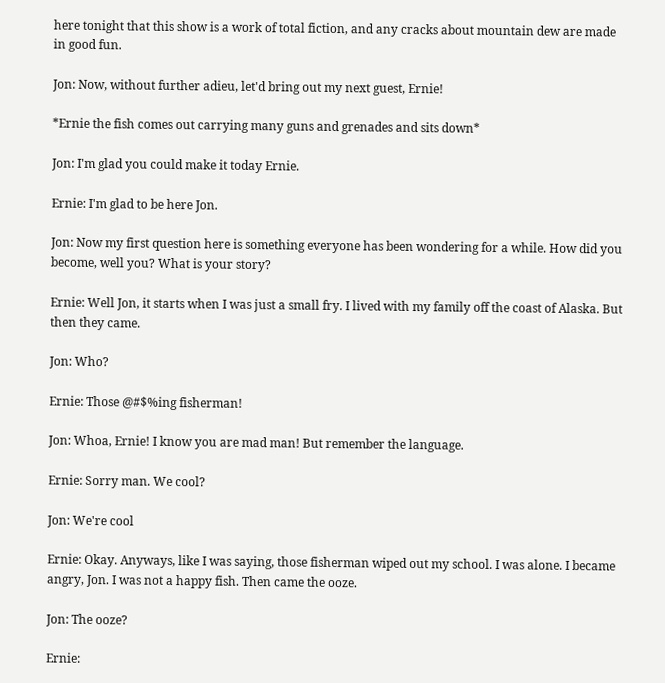here tonight that this show is a work of total fiction, and any cracks about mountain dew are made in good fun.

Jon: Now, without further adieu, let'd bring out my next guest, Ernie!

*Ernie the fish comes out carrying many guns and grenades and sits down*

Jon: I'm glad you could make it today Ernie.

Ernie: I'm glad to be here Jon.

Jon: Now my first question here is something everyone has been wondering for a while. How did you become, well you? What is your story?

Ernie: Well Jon, it starts when I was just a small fry. I lived with my family off the coast of Alaska. But then they came.

Jon: Who?

Ernie: Those @#$%ing fisherman!

Jon: Whoa, Ernie! I know you are mad man! But remember the language.

Ernie: Sorry man. We cool?

Jon: We're cool

Ernie: Okay. Anyways, like I was saying, those fisherman wiped out my school. I was alone. I became angry, Jon. I was not a happy fish. Then came the ooze.

Jon: The ooze?

Ernie: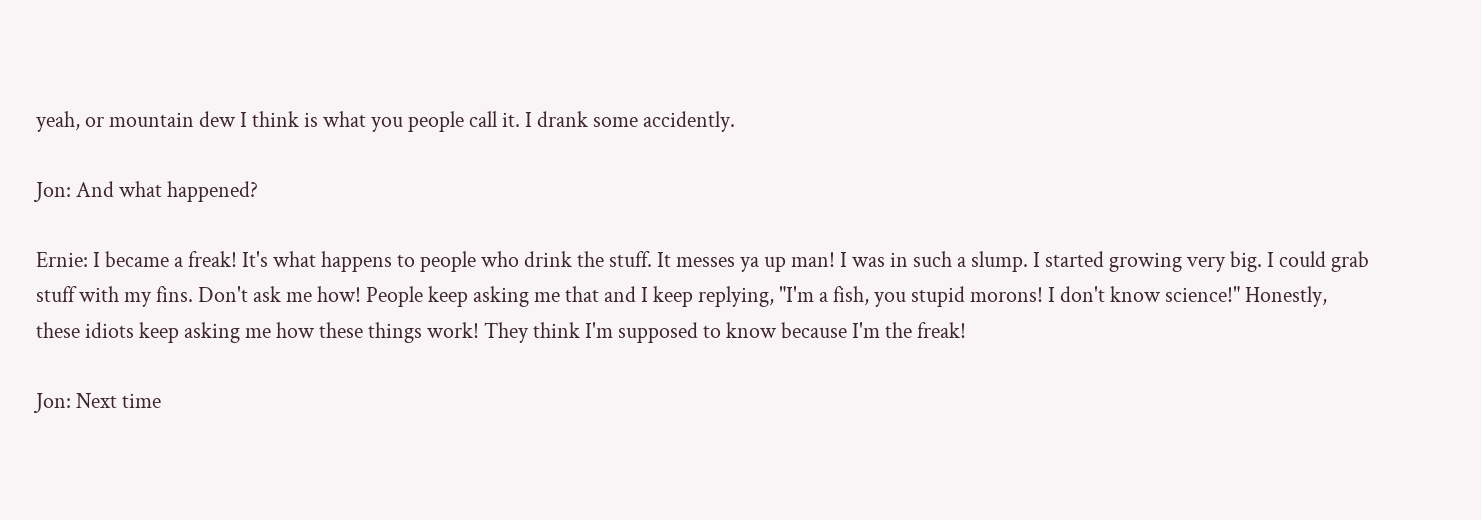yeah, or mountain dew I think is what you people call it. I drank some accidently.

Jon: And what happened?

Ernie: I became a freak! It's what happens to people who drink the stuff. It messes ya up man! I was in such a slump. I started growing very big. I could grab stuff with my fins. Don't ask me how! People keep asking me that and I keep replying, "I'm a fish, you stupid morons! I don't know science!" Honestly, these idiots keep asking me how these things work! They think I'm supposed to know because I'm the freak!

Jon: Next time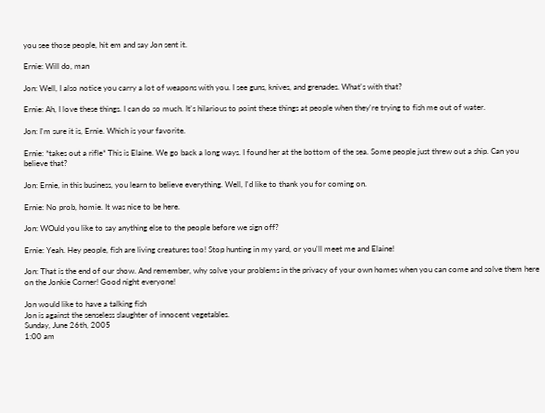you see those people, hit em and say Jon sent it.

Ernie: Will do, man

Jon: Well, I also notice you carry a lot of weapons with you. I see guns, knives, and grenades. What's with that?

Ernie: Ah, I love these things. I can do so much. It's hilarious to point these things at people when they're trying to fish me out of water.

Jon: I'm sure it is, Ernie. Which is your favorite.

Ernie: *takes out a rifle* This is Elaine. We go back a long ways. I found her at the bottom of the sea. Some people just threw out a ship. Can you believe that?

Jon: Ernie, in this business, you learn to believe everything. Well, I'd like to thank you for coming on.

Ernie: No prob, homie. It was nice to be here.

Jon: WOuld you like to say anything else to the people before we sign off?

Ernie: Yeah. Hey people, fish are living creatures too! Stop hunting in my yard, or you'll meet me and Elaine!

Jon: That is the end of our show. And remember, why solve your problems in the privacy of your own homes when you can come and solve them here on the Jonkie Corner! Good night everyone!

Jon would like to have a talking fish
Jon is against the senseless slaughter of innocent vegetables.
Sunday, June 26th, 2005
1:00 am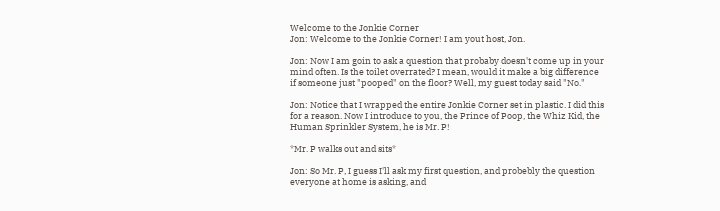Welcome to the Jonkie Corner
Jon: Welcome to the Jonkie Corner! I am yout host, Jon.

Jon: Now I am goin to ask a question that probaby doesn't come up in your mind often. Is the toilet overrated? I mean, would it make a big difference if someone just "pooped" on the floor? Well, my guest today said "No."

Jon: Notice that I wrapped the entire Jonkie Corner set in plastic. I did this for a reason. Now I introduce to you, the Prince of Poop, the Whiz Kid, the Human Sprinkler System, he is Mr. P!

*Mr. P walks out and sits*

Jon: So Mr. P, I guess I'll ask my first question, and probebly the question everyone at home is asking, and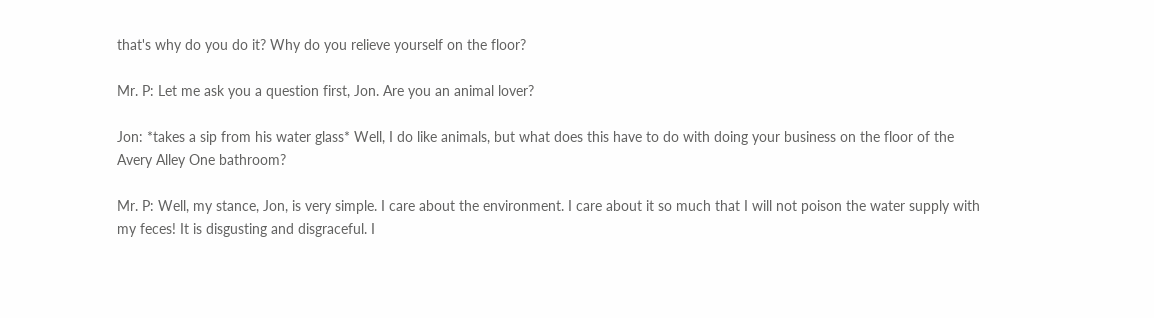that's why do you do it? Why do you relieve yourself on the floor?

Mr. P: Let me ask you a question first, Jon. Are you an animal lover?

Jon: *takes a sip from his water glass* Well, I do like animals, but what does this have to do with doing your business on the floor of the Avery Alley One bathroom?

Mr. P: Well, my stance, Jon, is very simple. I care about the environment. I care about it so much that I will not poison the water supply with my feces! It is disgusting and disgraceful. I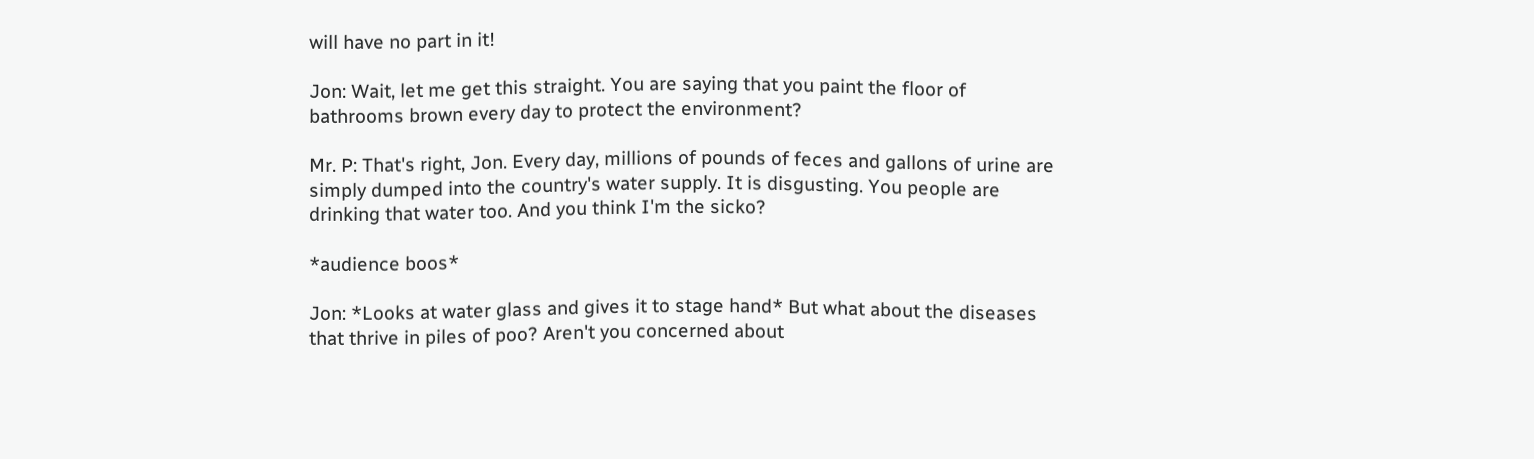will have no part in it!

Jon: Wait, let me get this straight. You are saying that you paint the floor of bathrooms brown every day to protect the environment?

Mr. P: That's right, Jon. Every day, millions of pounds of feces and gallons of urine are simply dumped into the country's water supply. It is disgusting. You people are drinking that water too. And you think I'm the sicko?

*audience boos*

Jon: *Looks at water glass and gives it to stage hand* But what about the diseases that thrive in piles of poo? Aren't you concerned about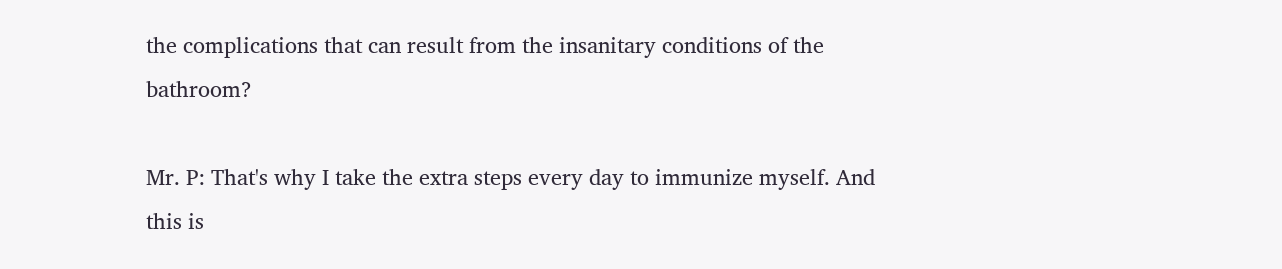the complications that can result from the insanitary conditions of the bathroom?

Mr. P: That's why I take the extra steps every day to immunize myself. And this is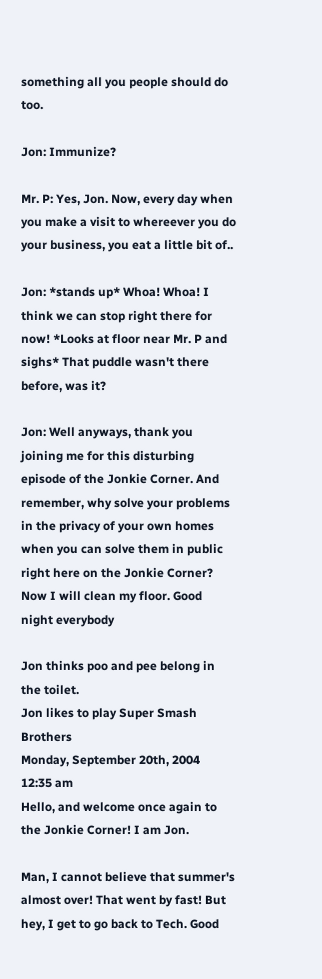something all you people should do too.

Jon: Immunize?

Mr. P: Yes, Jon. Now, every day when you make a visit to whereever you do your business, you eat a little bit of..

Jon: *stands up* Whoa! Whoa! I think we can stop right there for now! *Looks at floor near Mr. P and sighs* That puddle wasn't there before, was it?

Jon: Well anyways, thank you joining me for this disturbing episode of the Jonkie Corner. And remember, why solve your problems in the privacy of your own homes when you can solve them in public right here on the Jonkie Corner? Now I will clean my floor. Good night everybody

Jon thinks poo and pee belong in the toilet.
Jon likes to play Super Smash Brothers
Monday, September 20th, 2004
12:35 am
Hello, and welcome once again to the Jonkie Corner! I am Jon.

Man, I cannot believe that summer's almost over! That went by fast! But hey, I get to go back to Tech. Good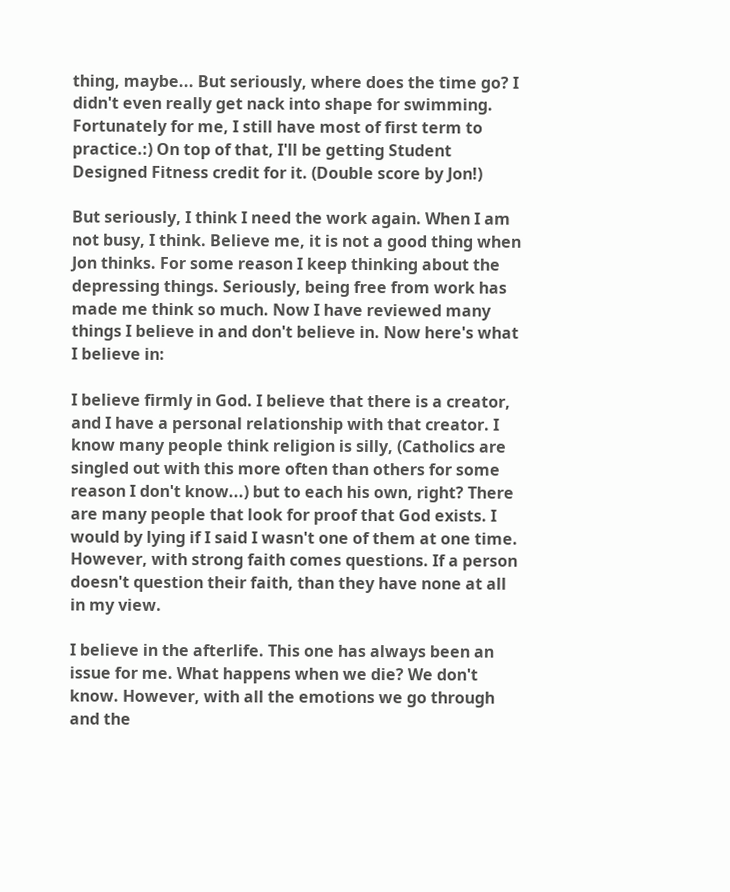thing, maybe... But seriously, where does the time go? I didn't even really get nack into shape for swimming. Fortunately for me, I still have most of first term to practice.:) On top of that, I'll be getting Student Designed Fitness credit for it. (Double score by Jon!)

But seriously, I think I need the work again. When I am not busy, I think. Believe me, it is not a good thing when Jon thinks. For some reason I keep thinking about the depressing things. Seriously, being free from work has made me think so much. Now I have reviewed many things I believe in and don't believe in. Now here's what I believe in:

I believe firmly in God. I believe that there is a creator, and I have a personal relationship with that creator. I know many people think religion is silly, (Catholics are singled out with this more often than others for some reason I don't know...) but to each his own, right? There are many people that look for proof that God exists. I would by lying if I said I wasn't one of them at one time. However, with strong faith comes questions. If a person doesn't question their faith, than they have none at all in my view.

I believe in the afterlife. This one has always been an issue for me. What happens when we die? We don't know. However, with all the emotions we go through and the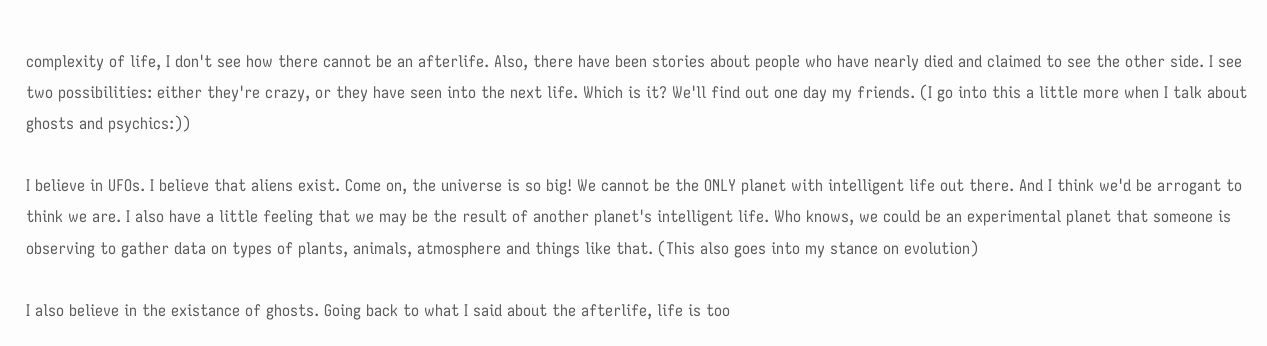complexity of life, I don't see how there cannot be an afterlife. Also, there have been stories about people who have nearly died and claimed to see the other side. I see two possibilities: either they're crazy, or they have seen into the next life. Which is it? We'll find out one day my friends. (I go into this a little more when I talk about ghosts and psychics:))

I believe in UFOs. I believe that aliens exist. Come on, the universe is so big! We cannot be the ONLY planet with intelligent life out there. And I think we'd be arrogant to think we are. I also have a little feeling that we may be the result of another planet's intelligent life. Who knows, we could be an experimental planet that someone is observing to gather data on types of plants, animals, atmosphere and things like that. (This also goes into my stance on evolution)

I also believe in the existance of ghosts. Going back to what I said about the afterlife, life is too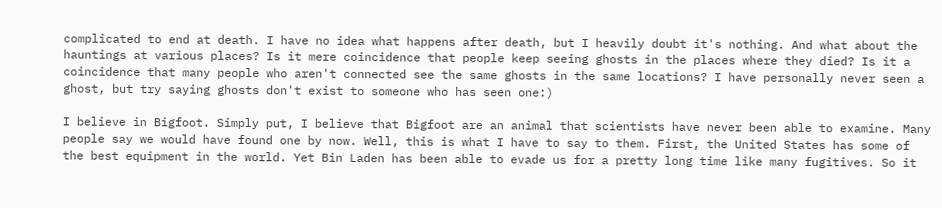complicated to end at death. I have no idea what happens after death, but I heavily doubt it's nothing. And what about the hauntings at various places? Is it mere coincidence that people keep seeing ghosts in the places where they died? Is it a coincidence that many people who aren't connected see the same ghosts in the same locations? I have personally never seen a ghost, but try saying ghosts don't exist to someone who has seen one:)

I believe in Bigfoot. Simply put, I believe that Bigfoot are an animal that scientists have never been able to examine. Many people say we would have found one by now. Well, this is what I have to say to them. First, the United States has some of the best equipment in the world. Yet Bin Laden has been able to evade us for a pretty long time like many fugitives. So it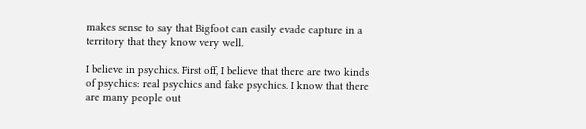makes sense to say that Bigfoot can easily evade capture in a territory that they know very well.

I believe in psychics. First off, I believe that there are two kinds of psychics: real psychics and fake psychics. I know that there are many people out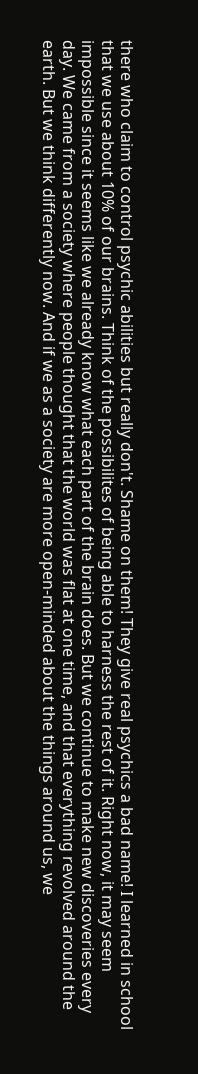there who claim to control psychic abilities but really don't. Shame on them! They give real psychics a bad name! I learned in school that we use about 10% of our brains. Think of the possibilites of being able to harness the rest of it. Right now, it may seem impossible since it seems like we already know what each part of the brain does. But we continue to make new discoveries every day. We came from a society where people thought that the world was flat at one time, and that everything revolved around the earth. But we think differently now. And if we as a society are more open-minded about the things around us, we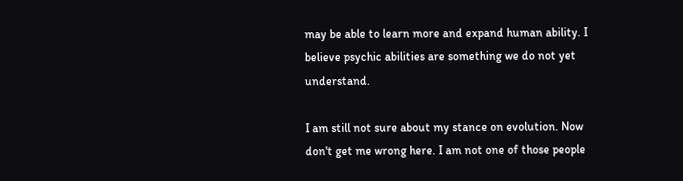may be able to learn more and expand human ability. I believe psychic abilities are something we do not yet understand.

I am still not sure about my stance on evolution. Now don't get me wrong here. I am not one of those people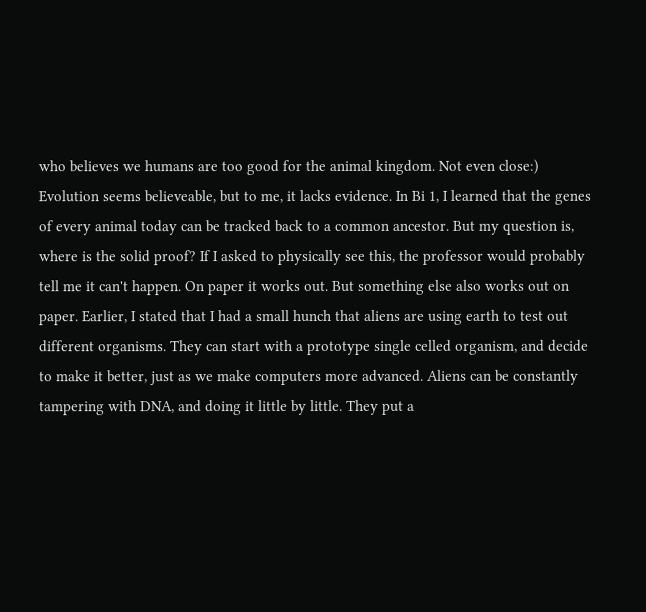who believes we humans are too good for the animal kingdom. Not even close:) Evolution seems believeable, but to me, it lacks evidence. In Bi 1, I learned that the genes of every animal today can be tracked back to a common ancestor. But my question is, where is the solid proof? If I asked to physically see this, the professor would probably tell me it can't happen. On paper it works out. But something else also works out on paper. Earlier, I stated that I had a small hunch that aliens are using earth to test out different organisms. They can start with a prototype single celled organism, and decide to make it better, just as we make computers more advanced. Aliens can be constantly tampering with DNA, and doing it little by little. They put a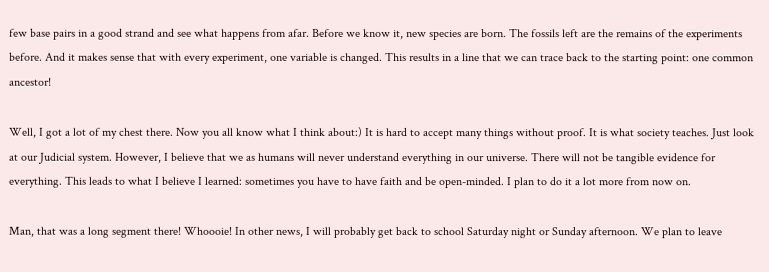few base pairs in a good strand and see what happens from afar. Before we know it, new species are born. The fossils left are the remains of the experiments before. And it makes sense that with every experiment, one variable is changed. This results in a line that we can trace back to the starting point: one common ancestor!

Well, I got a lot of my chest there. Now you all know what I think about:) It is hard to accept many things without proof. It is what society teaches. Just look at our Judicial system. However, I believe that we as humans will never understand everything in our universe. There will not be tangible evidence for everything. This leads to what I believe I learned: sometimes you have to have faith and be open-minded. I plan to do it a lot more from now on.

Man, that was a long segment there! Whoooie! In other news, I will probably get back to school Saturday night or Sunday afternoon. We plan to leave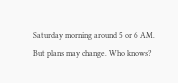Saturday morning around 5 or 6 AM. But plans may change. Who knows?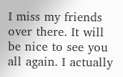I miss my friends over there. It will be nice to see you all again. I actually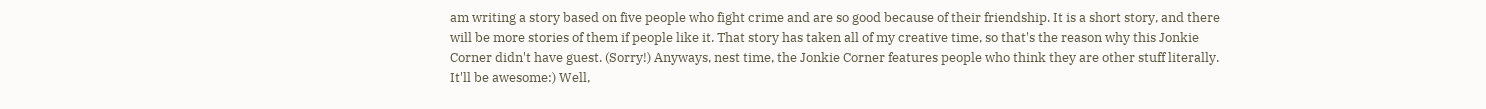am writing a story based on five people who fight crime and are so good because of their friendship. It is a short story, and there will be more stories of them if people like it. That story has taken all of my creative time, so that's the reason why this Jonkie Corner didn't have guest. (Sorry!) Anyways, nest time, the Jonkie Corner features people who think they are other stuff literally. It'll be awesome:) Well,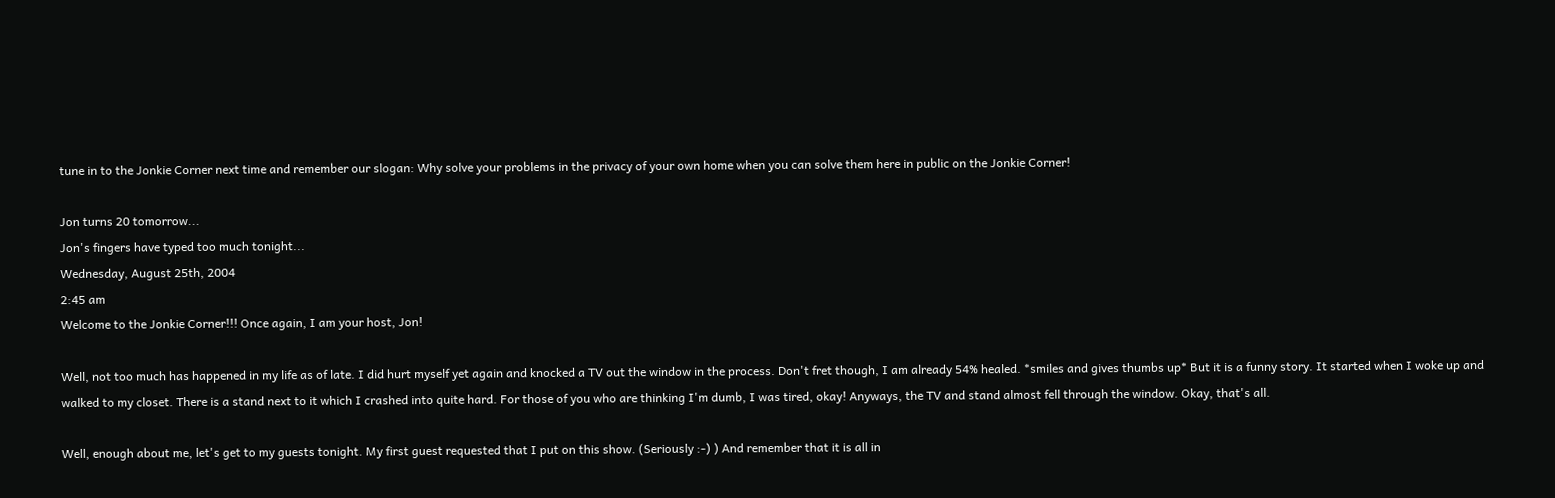tune in to the Jonkie Corner next time and remember our slogan: Why solve your problems in the privacy of your own home when you can solve them here in public on the Jonkie Corner!

Jon turns 20 tomorrow...
Jon's fingers have typed too much tonight...
Wednesday, August 25th, 2004
2:45 am
Welcome to the Jonkie Corner!!! Once again, I am your host, Jon!

Well, not too much has happened in my life as of late. I did hurt myself yet again and knocked a TV out the window in the process. Don't fret though, I am already 54% healed. *smiles and gives thumbs up* But it is a funny story. It started when I woke up and walked to my closet. There is a stand next to it which I crashed into quite hard. For those of you who are thinking I'm dumb, I was tired, okay! Anyways, the TV and stand almost fell through the window. Okay, that's all.

Well, enough about me, let's get to my guests tonight. My first guest requested that I put on this show. (Seriously :-) ) And remember that it is all in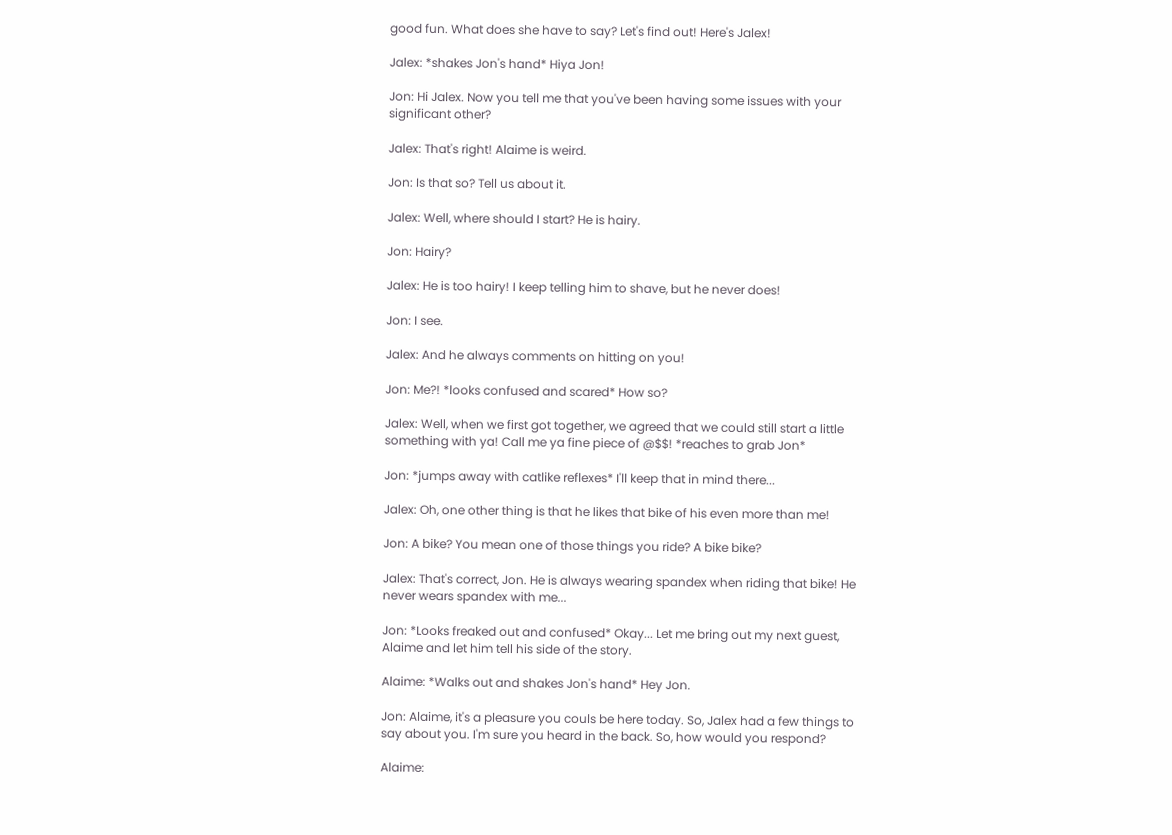good fun. What does she have to say? Let's find out! Here's Jalex!

Jalex: *shakes Jon's hand* Hiya Jon!

Jon: Hi Jalex. Now you tell me that you've been having some issues with your significant other?

Jalex: That's right! Alaime is weird.

Jon: Is that so? Tell us about it.

Jalex: Well, where should I start? He is hairy.

Jon: Hairy?

Jalex: He is too hairy! I keep telling him to shave, but he never does!

Jon: I see.

Jalex: And he always comments on hitting on you!

Jon: Me?! *looks confused and scared* How so?

Jalex: Well, when we first got together, we agreed that we could still start a little something with ya! Call me ya fine piece of @$$! *reaches to grab Jon*

Jon: *jumps away with catlike reflexes* I'll keep that in mind there...

Jalex: Oh, one other thing is that he likes that bike of his even more than me!

Jon: A bike? You mean one of those things you ride? A bike bike?

Jalex: That's correct, Jon. He is always wearing spandex when riding that bike! He never wears spandex with me...

Jon: *Looks freaked out and confused* Okay... Let me bring out my next guest, Alaime and let him tell his side of the story.

Alaime: *Walks out and shakes Jon's hand* Hey Jon.

Jon: Alaime, it's a pleasure you couls be here today. So, Jalex had a few things to say about you. I'm sure you heard in the back. So, how would you respond?

Alaime: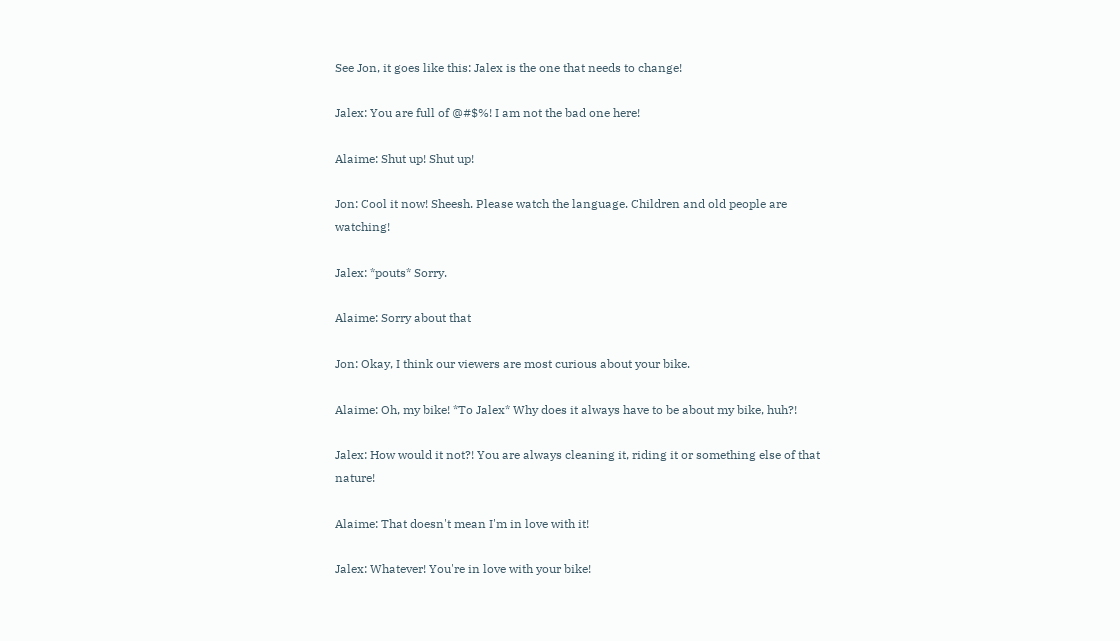See Jon, it goes like this: Jalex is the one that needs to change!

Jalex: You are full of @#$%! I am not the bad one here!

Alaime: Shut up! Shut up!

Jon: Cool it now! Sheesh. Please watch the language. Children and old people are watching!

Jalex: *pouts* Sorry.

Alaime: Sorry about that

Jon: Okay, I think our viewers are most curious about your bike.

Alaime: Oh, my bike! *To Jalex* Why does it always have to be about my bike, huh?!

Jalex: How would it not?! You are always cleaning it, riding it or something else of that nature!

Alaime: That doesn't mean I'm in love with it!

Jalex: Whatever! You're in love with your bike!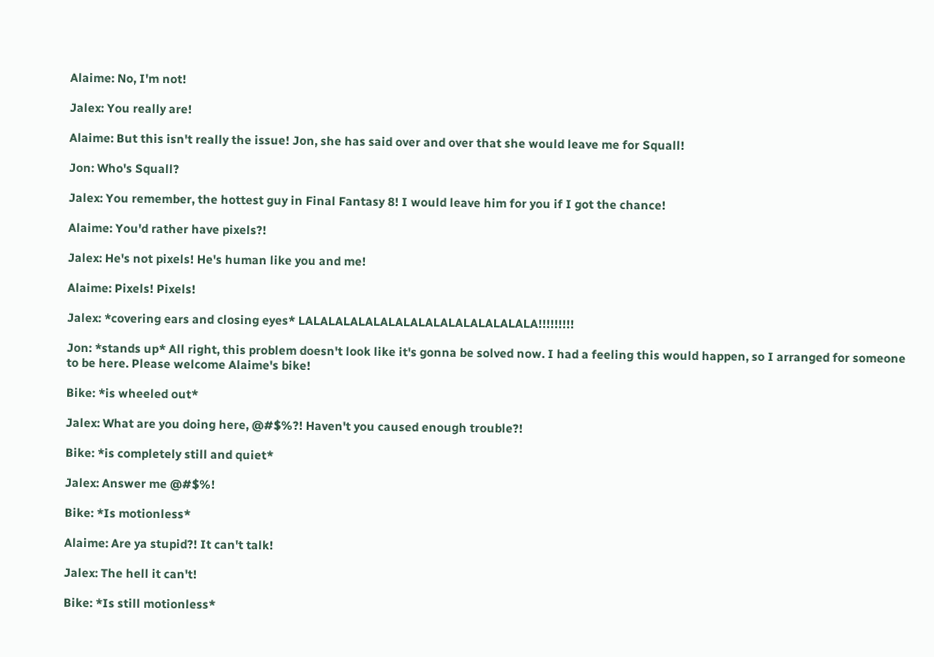Alaime: No, I'm not!

Jalex: You really are!

Alaime: But this isn't really the issue! Jon, she has said over and over that she would leave me for Squall!

Jon: Who's Squall?

Jalex: You remember, the hottest guy in Final Fantasy 8! I would leave him for you if I got the chance!

Alaime: You'd rather have pixels?!

Jalex: He's not pixels! He's human like you and me!

Alaime: Pixels! Pixels!

Jalex: *covering ears and closing eyes* LALALALALALALALALALALALALALALALA!!!!!!!!!

Jon: *stands up* All right, this problem doesn't look like it's gonna be solved now. I had a feeling this would happen, so I arranged for someone to be here. Please welcome Alaime's bike!

Bike: *is wheeled out*

Jalex: What are you doing here, @#$%?! Haven't you caused enough trouble?!

Bike: *is completely still and quiet*

Jalex: Answer me @#$%!

Bike: *Is motionless*

Alaime: Are ya stupid?! It can't talk!

Jalex: The hell it can't!

Bike: *Is still motionless*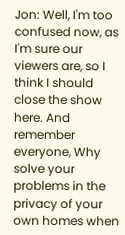Jon: Well, I'm too confused now, as I'm sure our viewers are, so I think I should close the show here. And remember everyone, Why solve your problems in the privacy of your own homes when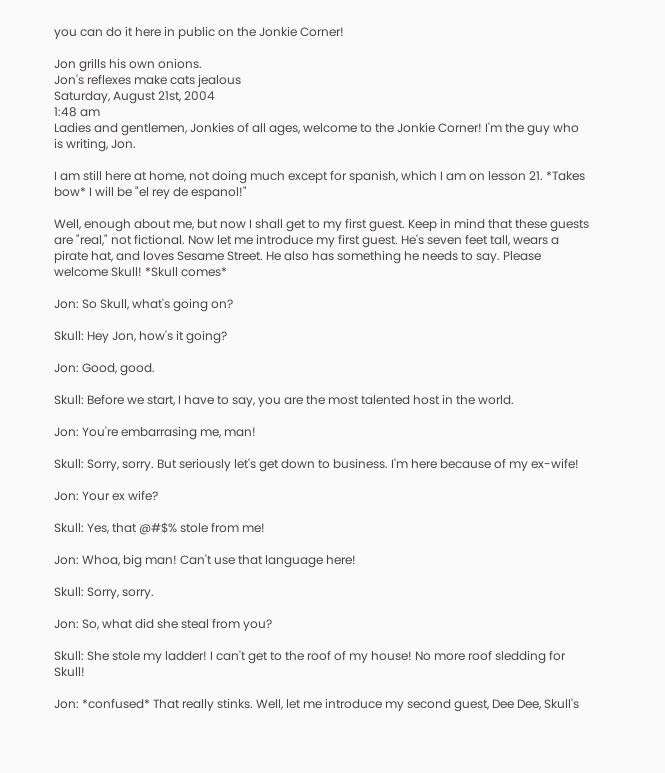you can do it here in public on the Jonkie Corner!

Jon grills his own onions.
Jon's reflexes make cats jealous
Saturday, August 21st, 2004
1:48 am
Ladies and gentlemen, Jonkies of all ages, welcome to the Jonkie Corner! I'm the guy who is writing, Jon.

I am still here at home, not doing much except for spanish, which I am on lesson 21. *Takes bow* I will be "el rey de espanol!"

Well, enough about me, but now I shall get to my first guest. Keep in mind that these guests are "real," not fictional. Now let me introduce my first guest. He's seven feet tall, wears a pirate hat, and loves Sesame Street. He also has something he needs to say. Please welcome Skull! *Skull comes*

Jon: So Skull, what's going on?

Skull: Hey Jon, how's it going?

Jon: Good, good.

Skull: Before we start, I have to say, you are the most talented host in the world.

Jon: You're embarrasing me, man!

Skull: Sorry, sorry. But seriously let's get down to business. I'm here because of my ex-wife!

Jon: Your ex wife?

Skull: Yes, that @#$% stole from me!

Jon: Whoa, big man! Can't use that language here!

Skull: Sorry, sorry.

Jon: So, what did she steal from you?

Skull: She stole my ladder! I can't get to the roof of my house! No more roof sledding for Skull!

Jon: *confused* That really stinks. Well, let me introduce my second guest, Dee Dee, Skull's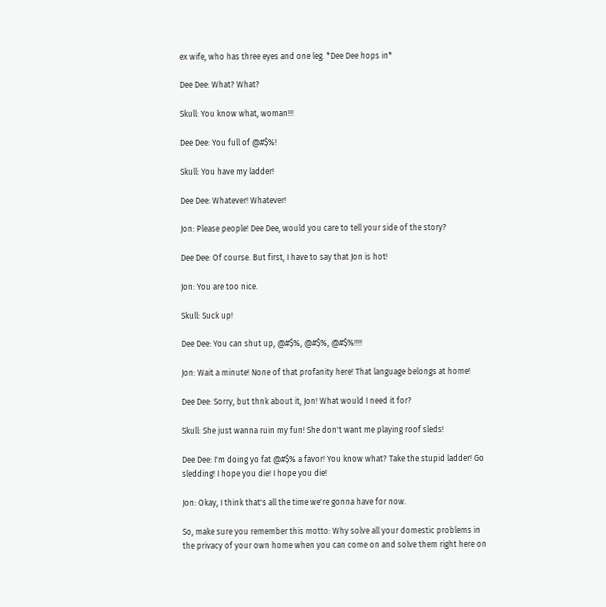ex wife, who has three eyes and one leg. *Dee Dee hops in*

Dee Dee: What? What?

Skull: You know what, woman!!!

Dee Dee: You full of @#$%!

Skull: You have my ladder!

Dee Dee: Whatever! Whatever!

Jon: Please people! Dee Dee, would you care to tell your side of the story?

Dee Dee: Of course. But first, I have to say that Jon is hot!

Jon: You are too nice.

Skull: Suck up!

Dee Dee: You can shut up, @#$%, @#$%, @#$%!!!!

Jon: Wait a minute! None of that profanity here! That language belongs at home!

Dee Dee: Sorry, but thnk about it, Jon! What would I need it for?

Skull: She just wanna ruin my fun! She don't want me playing roof sleds!

Dee Dee: I'm doing yo fat @#$% a favor! You know what? Take the stupid ladder! Go sledding! I hope you die! I hope you die!

Jon: Okay, I think that's all the time we're gonna have for now.

So, make sure you remember this motto: Why solve all your domestic problems in the privacy of your own home when you can come on and solve them right here on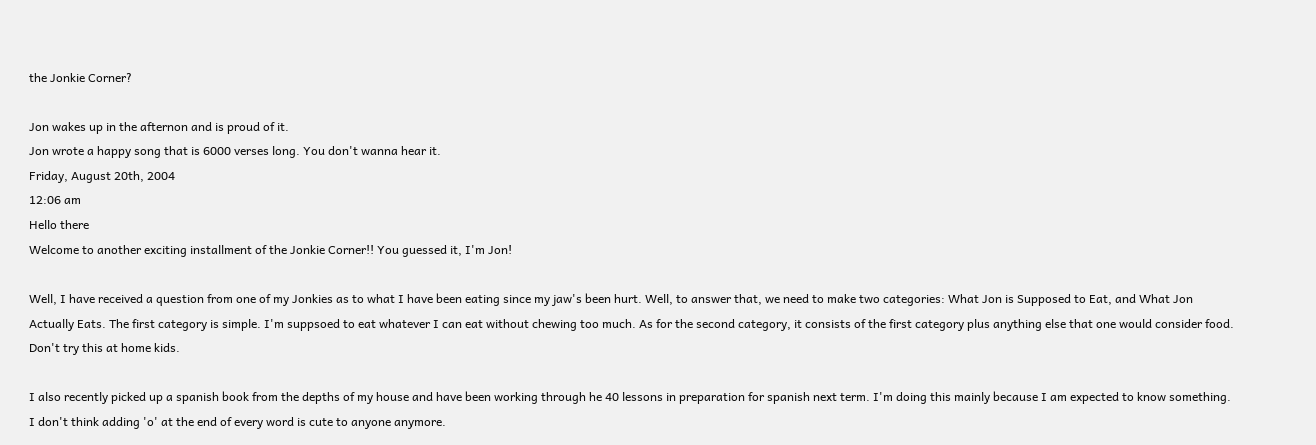the Jonkie Corner?

Jon wakes up in the afternon and is proud of it.
Jon wrote a happy song that is 6000 verses long. You don't wanna hear it.
Friday, August 20th, 2004
12:06 am
Hello there
Welcome to another exciting installment of the Jonkie Corner!! You guessed it, I'm Jon!

Well, I have received a question from one of my Jonkies as to what I have been eating since my jaw's been hurt. Well, to answer that, we need to make two categories: What Jon is Supposed to Eat, and What Jon Actually Eats. The first category is simple. I'm suppsoed to eat whatever I can eat without chewing too much. As for the second category, it consists of the first category plus anything else that one would consider food. Don't try this at home kids.

I also recently picked up a spanish book from the depths of my house and have been working through he 40 lessons in preparation for spanish next term. I'm doing this mainly because I am expected to know something. I don't think adding 'o' at the end of every word is cute to anyone anymore.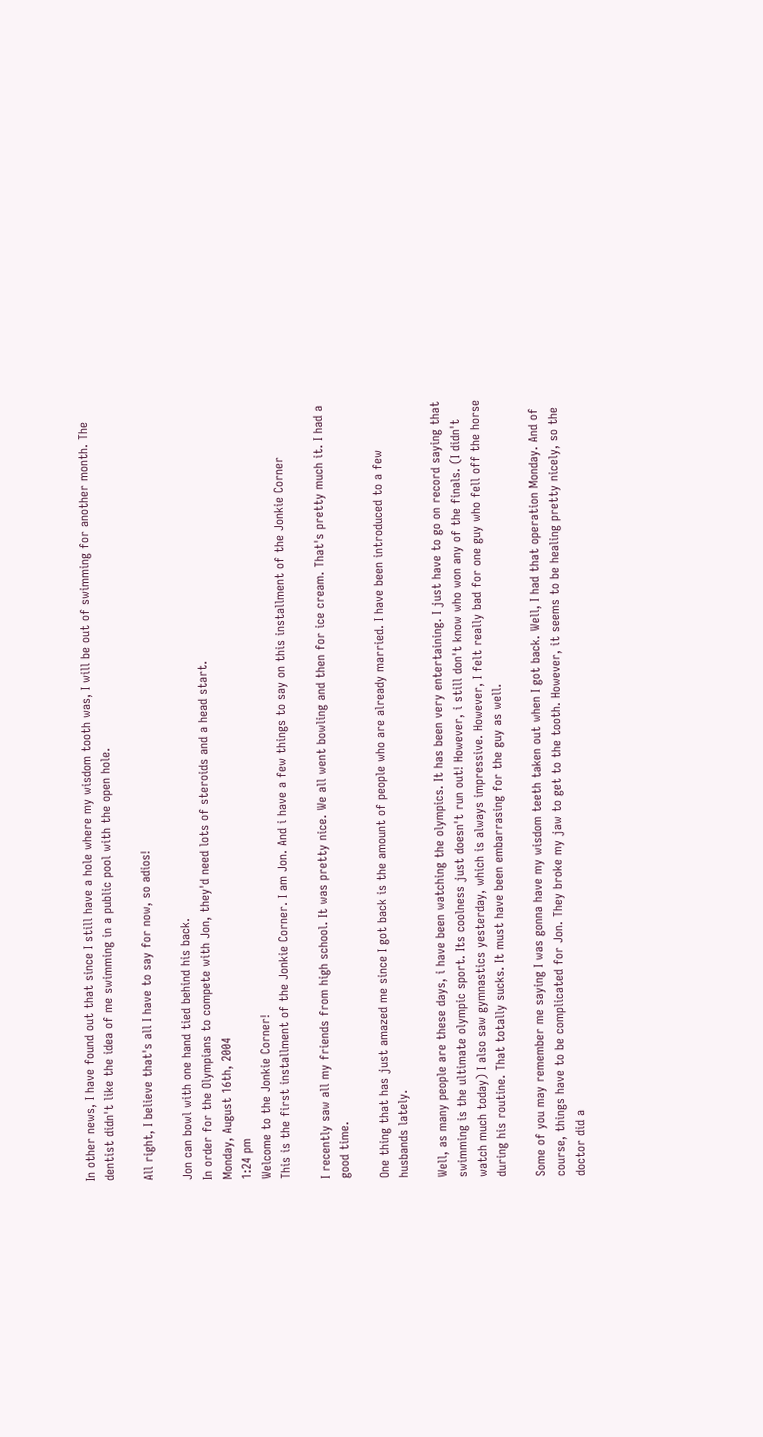In other news, I have found out that since I still have a hole where my wisdom tooth was, I will be out of swimming for another month. The dentist didn't like the idea of me swimming in a public pool with the open hole.

All right, I believe that's all I have to say for now, so adios!

Jon can bowl with one hand tied behind his back.
In order for the Olympians to compete with Jon, they'd need lots of steroids and a head start.
Monday, August 16th, 2004
1:24 pm
Welcome to the Jonkie Corner!
This is the first installment of the Jonkie Corner. I am Jon. And i have a few things to say on this installment of the Jonkie Corner

I recently saw all my friends from high school. It was pretty nice. We all went bowling and then for ice cream. That's pretty much it. I had a good time.

One thing that has just amazed me since I got back is the amount of people who are already married. I have been introduced to a few husbands lately.

Well, as many people are these days, i have been watching the olympics. It has been very entertaining. I just have to go on record saying that swimming is the ultimate olympic sport. Its coolness just doesn't run out! However, i still don't know who won any of the finals. (I didn't watch much today) I also saw gymnastics yesterday, which is always impressive. However, I felt really bad for one guy who fell off the horse during his routine. That totally sucks. It must have been embarrasing for the guy as well.

Some of you may remember me saying I was gonna have my wisdom teeth taken out when I got back. Well, I had that operation Monday. And of course, things have to be complicated for Jon. They broke my jaw to get to the tooth. However, it seems to be healing pretty nicely, so the doctor did a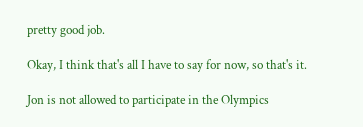pretty good job.

Okay, I think that's all I have to say for now, so that's it.

Jon is not allowed to participate in the Olympics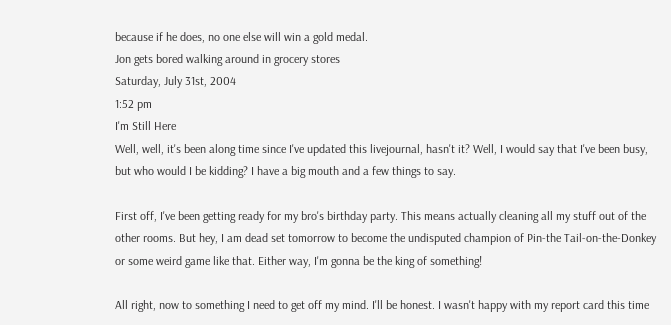because if he does, no one else will win a gold medal.
Jon gets bored walking around in grocery stores
Saturday, July 31st, 2004
1:52 pm
I'm Still Here
Well, well, it's been along time since I've updated this livejournal, hasn't it? Well, I would say that I've been busy, but who would I be kidding? I have a big mouth and a few things to say.

First off, I've been getting ready for my bro's birthday party. This means actually cleaning all my stuff out of the other rooms. But hey, I am dead set tomorrow to become the undisputed champion of Pin-the Tail-on-the-Donkey or some weird game like that. Either way, I'm gonna be the king of something!

All right, now to something I need to get off my mind. I'll be honest. I wasn't happy with my report card this time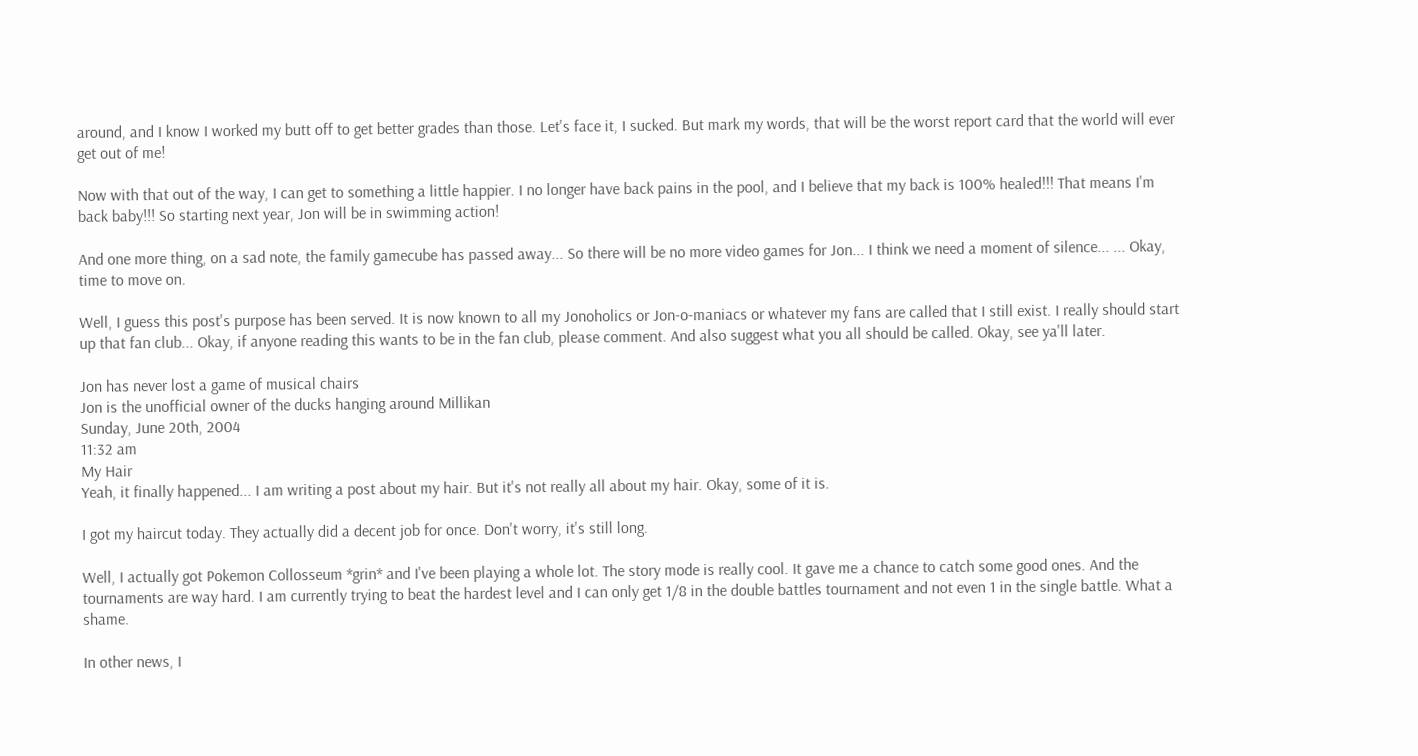around, and I know I worked my butt off to get better grades than those. Let's face it, I sucked. But mark my words, that will be the worst report card that the world will ever get out of me!

Now with that out of the way, I can get to something a little happier. I no longer have back pains in the pool, and I believe that my back is 100% healed!!! That means I'm back baby!!! So starting next year, Jon will be in swimming action!

And one more thing, on a sad note, the family gamecube has passed away... So there will be no more video games for Jon... I think we need a moment of silence... ... Okay, time to move on.

Well, I guess this post's purpose has been served. It is now known to all my Jonoholics or Jon-o-maniacs or whatever my fans are called that I still exist. I really should start up that fan club... Okay, if anyone reading this wants to be in the fan club, please comment. And also suggest what you all should be called. Okay, see ya'll later.

Jon has never lost a game of musical chairs
Jon is the unofficial owner of the ducks hanging around Millikan
Sunday, June 20th, 2004
11:32 am
My Hair
Yeah, it finally happened... I am writing a post about my hair. But it's not really all about my hair. Okay, some of it is.

I got my haircut today. They actually did a decent job for once. Don't worry, it's still long.

Well, I actually got Pokemon Collosseum *grin* and I've been playing a whole lot. The story mode is really cool. It gave me a chance to catch some good ones. And the tournaments are way hard. I am currently trying to beat the hardest level and I can only get 1/8 in the double battles tournament and not even 1 in the single battle. What a shame.

In other news, I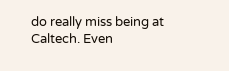do really miss being at Caltech. Even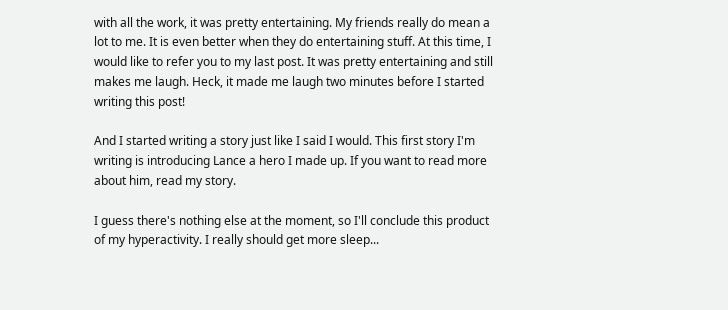with all the work, it was pretty entertaining. My friends really do mean a lot to me. It is even better when they do entertaining stuff. At this time, I would like to refer you to my last post. It was pretty entertaining and still makes me laugh. Heck, it made me laugh two minutes before I started writing this post!

And I started writing a story just like I said I would. This first story I'm writing is introducing Lance a hero I made up. If you want to read more about him, read my story.

I guess there's nothing else at the moment, so I'll conclude this product of my hyperactivity. I really should get more sleep...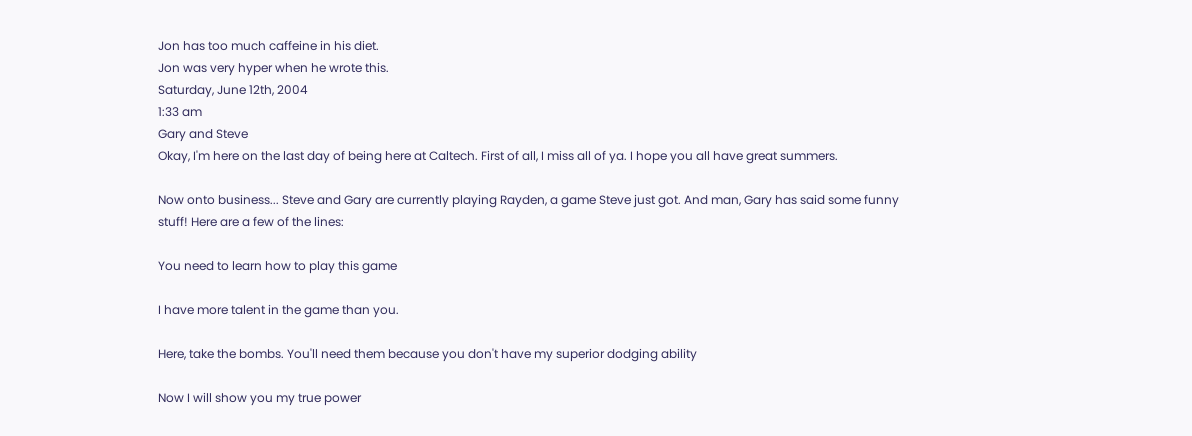Jon has too much caffeine in his diet.
Jon was very hyper when he wrote this.
Saturday, June 12th, 2004
1:33 am
Gary and Steve
Okay, I'm here on the last day of being here at Caltech. First of all, I miss all of ya. I hope you all have great summers.

Now onto business... Steve and Gary are currently playing Rayden, a game Steve just got. And man, Gary has said some funny stuff! Here are a few of the lines:

You need to learn how to play this game

I have more talent in the game than you.

Here, take the bombs. You'll need them because you don't have my superior dodging ability

Now I will show you my true power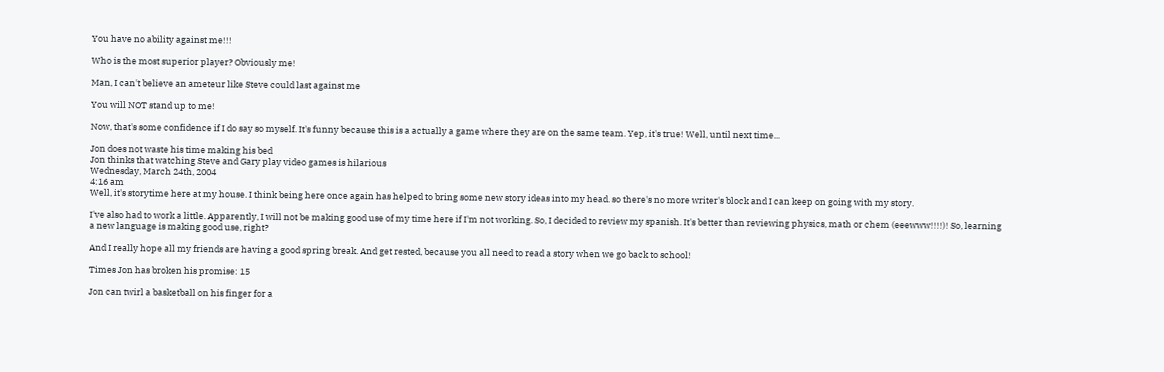You have no ability against me!!!

Who is the most superior player? Obviously me!

Man, I can't believe an ameteur like Steve could last against me

You will NOT stand up to me!

Now, that's some confidence if I do say so myself. It's funny because this is a actually a game where they are on the same team. Yep, it's true! Well, until next time...

Jon does not waste his time making his bed
Jon thinks that watching Steve and Gary play video games is hilarious
Wednesday, March 24th, 2004
4:16 am
Well, it's storytime here at my house. I think being here once again has helped to bring some new story ideas into my head. so there's no more writer's block and I can keep on going with my story.

I've also had to work a little. Apparently, I will not be making good use of my time here if I'm not working. So, I decided to review my spanish. It's better than reviewing physics, math or chem (eeewww!!!!)! So, learning a new language is making good use, right?

And I really hope all my friends are having a good spring break. And get rested, because you all need to read a story when we go back to school!

Times Jon has broken his promise: 15

Jon can twirl a basketball on his finger for a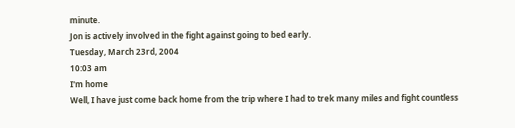minute.
Jon is actively involved in the fight against going to bed early.
Tuesday, March 23rd, 2004
10:03 am
I'm home
Well, I have just come back home from the trip where I had to trek many miles and fight countless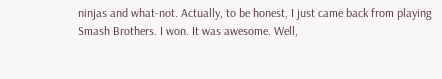ninjas and what-not. Actually, to be honest, I just came back from playing Smash Brothers. I won. It was awesome. Well,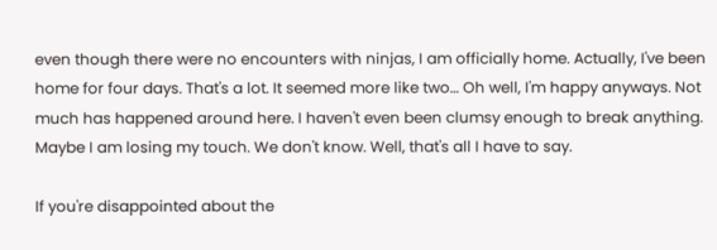even though there were no encounters with ninjas, I am officially home. Actually, I've been home for four days. That's a lot. It seemed more like two... Oh well, I'm happy anyways. Not much has happened around here. I haven't even been clumsy enough to break anything. Maybe I am losing my touch. We don't know. Well, that's all I have to say.

If you're disappointed about the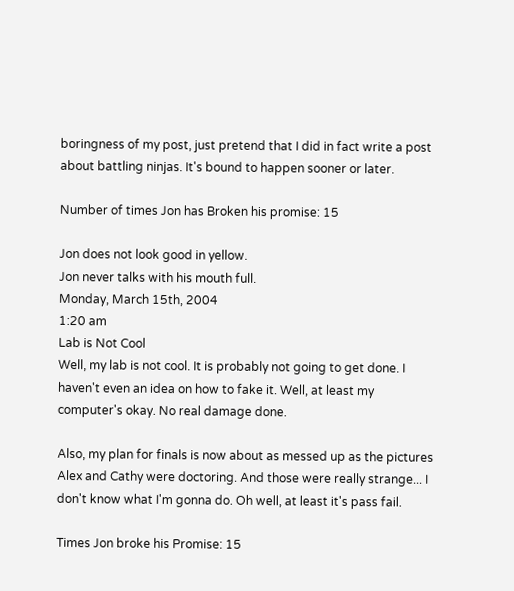boringness of my post, just pretend that I did in fact write a post about battling ninjas. It's bound to happen sooner or later.

Number of times Jon has Broken his promise: 15

Jon does not look good in yellow.
Jon never talks with his mouth full.
Monday, March 15th, 2004
1:20 am
Lab is Not Cool
Well, my lab is not cool. It is probably not going to get done. I haven't even an idea on how to fake it. Well, at least my computer's okay. No real damage done.

Also, my plan for finals is now about as messed up as the pictures Alex and Cathy were doctoring. And those were really strange... I don't know what I'm gonna do. Oh well, at least it's pass fail.

Times Jon broke his Promise: 15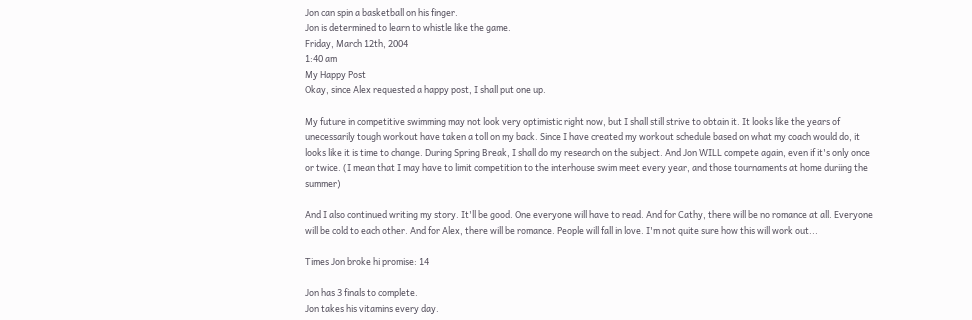Jon can spin a basketball on his finger.
Jon is determined to learn to whistle like the game.
Friday, March 12th, 2004
1:40 am
My Happy Post
Okay, since Alex requested a happy post, I shall put one up.

My future in competitive swimming may not look very optimistic right now, but I shall still strive to obtain it. It looks like the years of unecessarily tough workout have taken a toll on my back. Since I have created my workout schedule based on what my coach would do, it looks like it is time to change. During Spring Break, I shall do my research on the subject. And Jon WILL compete again, even if it's only once or twice. (I mean that I may have to limit competition to the interhouse swim meet every year, and those tournaments at home duriing the summer)

And I also continued writing my story. It'll be good. One everyone will have to read. And for Cathy, there will be no romance at all. Everyone will be cold to each other. And for Alex, there will be romance. People will fall in love. I'm not quite sure how this will work out...

Times Jon broke hi promise: 14

Jon has 3 finals to complete.
Jon takes his vitamins every day.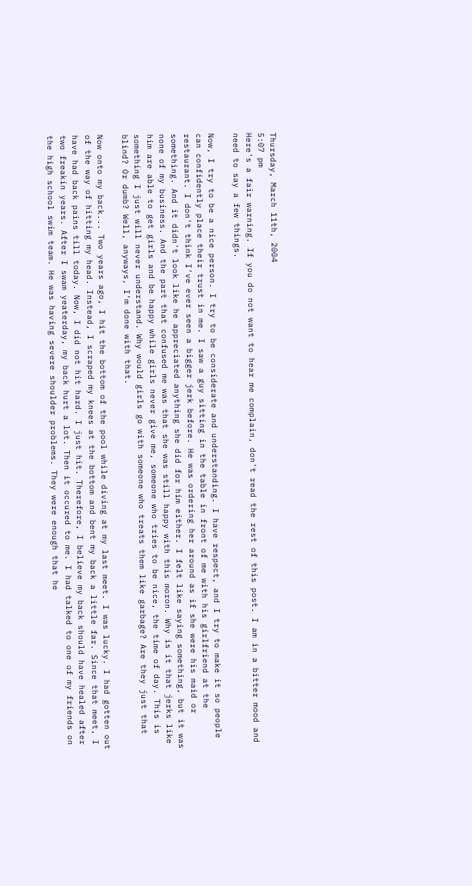Thursday, March 11th, 2004
5:07 pm
Here's a fair warning. If you do not want to hear me complain, don't read the rest of this post. I am in a bitter mood and need to say a few things.

Now, I try to be a nice person. I try to be considerate and understanding. I have respect, and I try to make it so people can confidently place their trust in me. I saw a guy sitting in the table in front of me with his girlfriend at the restaurant. I don't think I've ever seen a bigger jerk before. He was ordering her around as if she were his maid or something. And it didn't look like he appreciated anything she did for him either. I felt like saying something, but it was none of my business. And the part that confused me was that she was still happy with this moron. Why is it that jerks like him are able to get girls and be happy while girls never give me, someone who tries to be nice, the time of day. This is something I just will never understand. Why would girls go with someone who treats them like garbage? Are they just that blind? Or dumb? Well, anyways, I'm done with that.

Now onto my back... Two years ago, I hit the bottom of the pool while diving at my last meet. I was lucky. I had gotten out of the way of hitting my head. Instead, I scraped my knees at the bottom and bent my back a little far. Since that meet, I have had back pains till today. Now, I did not hit hard. I just hit. Therefore, I believe my back should have healed after two freakin years. After I swam yeaterday, my back hurt a lot. Then it occured to me. I had talked to one of my friends on the high school swim team. He was having severe shoulder problems. They were enough that he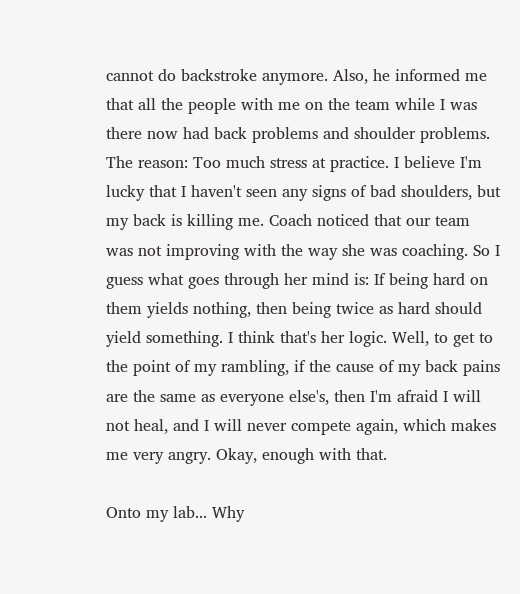cannot do backstroke anymore. Also, he informed me that all the people with me on the team while I was there now had back problems and shoulder problems. The reason: Too much stress at practice. I believe I'm lucky that I haven't seen any signs of bad shoulders, but my back is killing me. Coach noticed that our team was not improving with the way she was coaching. So I guess what goes through her mind is: If being hard on them yields nothing, then being twice as hard should yield something. I think that's her logic. Well, to get to the point of my rambling, if the cause of my back pains are the same as everyone else's, then I'm afraid I will not heal, and I will never compete again, which makes me very angry. Okay, enough with that.

Onto my lab... Why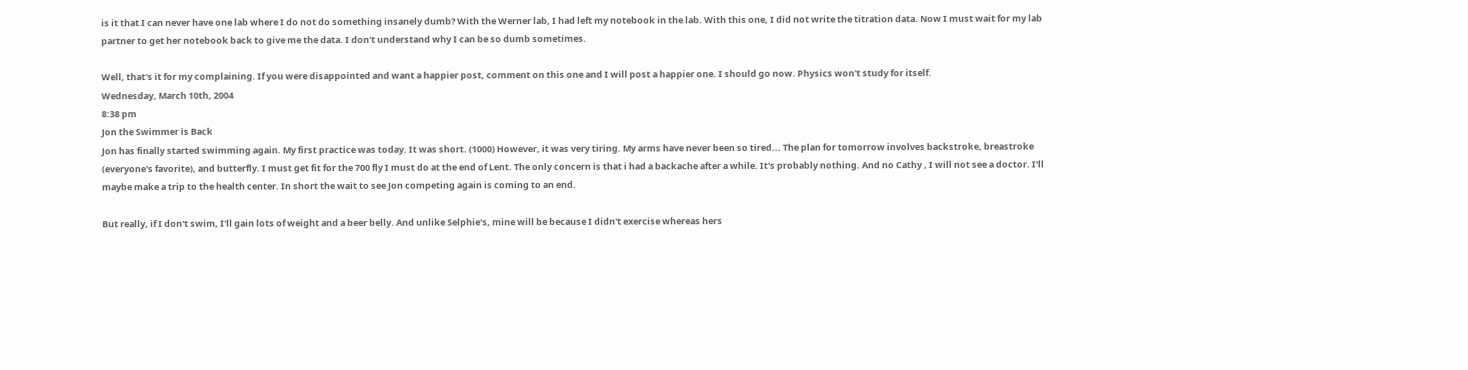is it that I can never have one lab where I do not do something insanely dumb? With the Werner lab, I had left my notebook in the lab. With this one, I did not write the titration data. Now I must wait for my lab partner to get her notebook back to give me the data. I don't understand why I can be so dumb sometimes.

Well, that's it for my complaining. If you were disappointed and want a happier post, comment on this one and I will post a happier one. I should go now. Physics won't study for itself.
Wednesday, March 10th, 2004
8:38 pm
Jon the Swimmer is Back
Jon has finally started swimming again. My first practice was today. It was short. (1000) However, it was very tiring. My arms have never been so tired... The plan for tomorrow involves backstroke, breastroke (everyone's favorite), and butterfly. I must get fit for the 700 fly I must do at the end of Lent. The only concern is that i had a backache after a while. It's probably nothing. And no Cathy , I will not see a doctor. I'll maybe make a trip to the health center. In short the wait to see Jon competing again is coming to an end.

But really, if I don't swim, I'll gain lots of weight and a beer belly. And unlike Selphie's, mine will be because I didn't exercise whereas hers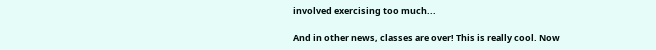involved exercising too much...

And in other news, classes are over! This is really cool. Now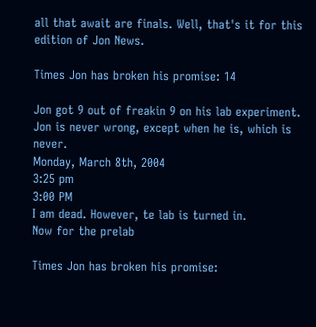all that await are finals. Well, that's it for this edition of Jon News.

Times Jon has broken his promise: 14

Jon got 9 out of freakin 9 on his lab experiment.
Jon is never wrong, except when he is, which is never.
Monday, March 8th, 2004
3:25 pm
3:00 PM
I am dead. However, te lab is turned in.
Now for the prelab

Times Jon has broken his promise: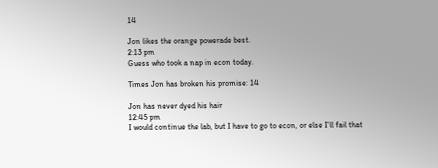14

Jon likes the orange powerade best.
2:13 pm
Guess who took a nap in econ today.

Times Jon has broken his promise: 14

Jon has never dyed his hair
12:45 pm
I would continue the lab, but I have to go to econ, or else I'll fail that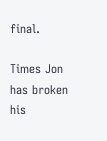final.

Times Jon has broken his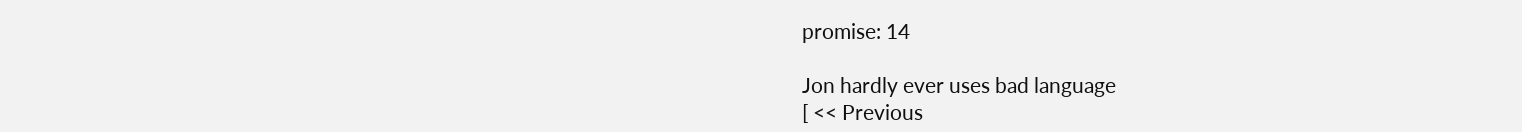promise: 14

Jon hardly ever uses bad language
[ << Previous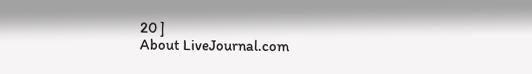20 ]
About LiveJournal.com